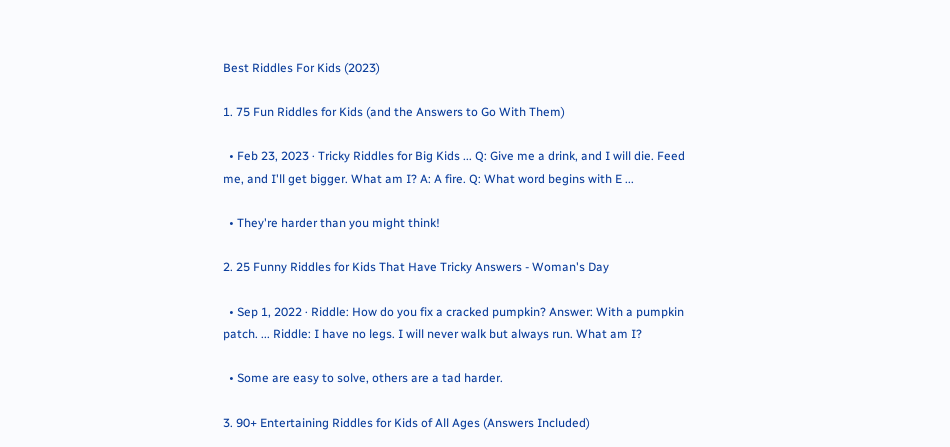Best Riddles For Kids (2023)

1. 75 Fun Riddles for Kids (and the Answers to Go With Them)

  • Feb 23, 2023 · Tricky Riddles for Big Kids ... Q: Give me a drink, and I will die. Feed me, and I'll get bigger. What am I? A: A fire. Q: What word begins with E ...

  • They're harder than you might think!

2. 25 Funny Riddles for Kids That Have Tricky Answers - Woman's Day

  • Sep 1, 2022 · Riddle: How do you fix a cracked pumpkin? Answer: With a pumpkin patch. ... Riddle: I have no legs. I will never walk but always run. What am I?

  • Some are easy to solve, others are a tad harder.

3. 90+ Entertaining Riddles for Kids of All Ages (Answers Included)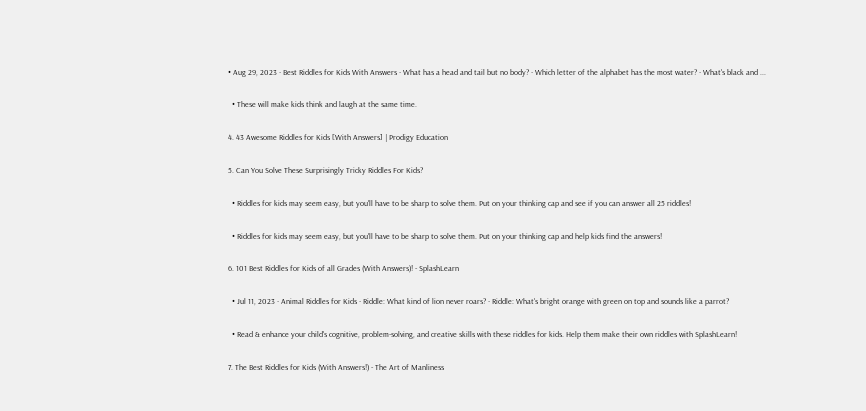• Aug 29, 2023 · Best Riddles for Kids With Answers · What has a head and tail but no body? · Which letter of the alphabet has the most water? · What's black and ...

  • These will make kids think and laugh at the same time.

4. 43 Awesome Riddles for Kids [With Answers] | Prodigy Education

5. Can You Solve These Surprisingly Tricky Riddles For Kids?

  • Riddles for kids may seem easy, but you'll have to be sharp to solve them. Put on your thinking cap and see if you can answer all 25 riddles!

  • Riddles for kids may seem easy, but you'll have to be sharp to solve them. Put on your thinking cap and help kids find the answers!

6. 101 Best Riddles for Kids of all Grades (With Answers)! - SplashLearn

  • Jul 11, 2023 · Animal Riddles for Kids · Riddle: What kind of lion never roars? · Riddle: What's bright orange with green on top and sounds like a parrot?

  • Read & enhance your child's cognitive, problem-solving, and creative skills with these riddles for kids. Help them make their own riddles with SplashLearn!

7. The Best Riddles for Kids (With Answers!) - The Art of Manliness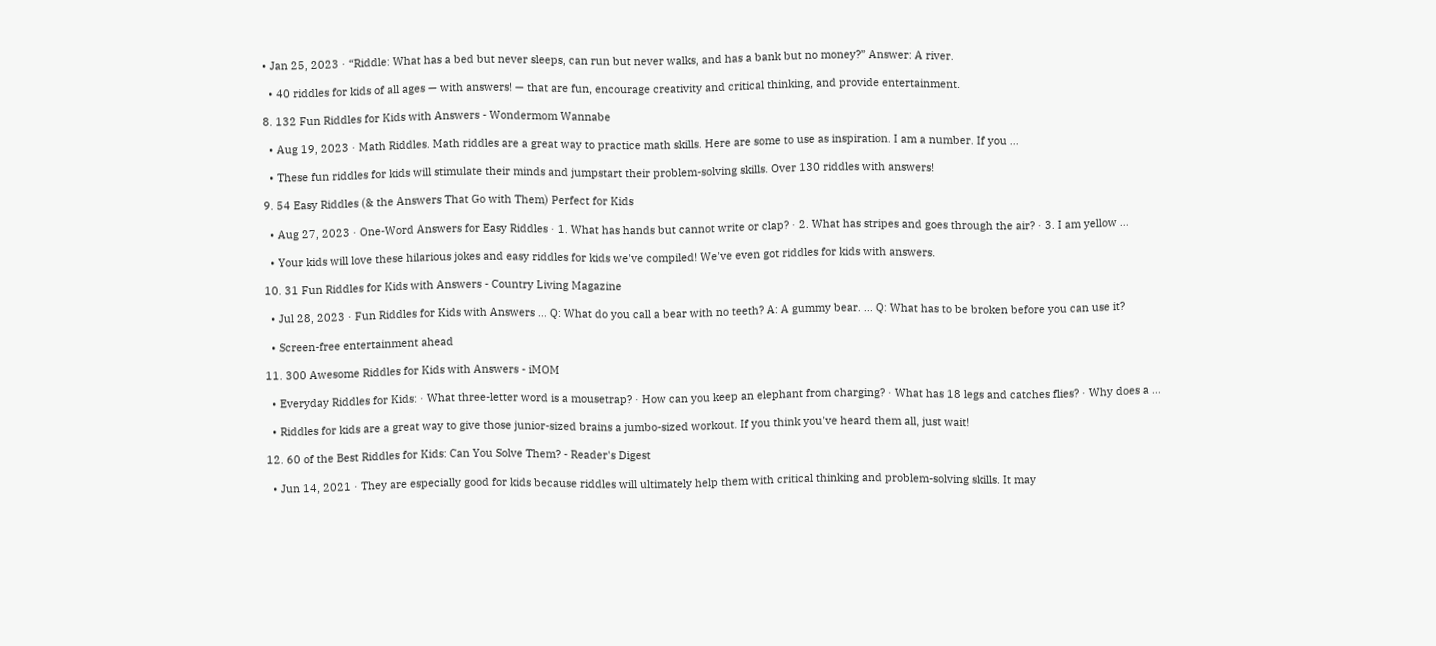• Jan 25, 2023 · “Riddle: What has a bed but never sleeps, can run but never walks, and has a bank but no money?” Answer: A river.

  • 40 riddles for kids of all ages — with answers! — that are fun, encourage creativity and critical thinking, and provide entertainment.

8. 132 Fun Riddles for Kids with Answers - Wondermom Wannabe

  • Aug 19, 2023 · Math Riddles. Math riddles are a great way to practice math skills. Here are some to use as inspiration. I am a number. If you ...

  • These fun riddles for kids will stimulate their minds and jumpstart their problem-solving skills. Over 130 riddles with answers!

9. 54 Easy Riddles (& the Answers That Go with Them) Perfect for Kids

  • Aug 27, 2023 · One-Word Answers for Easy Riddles · 1. What has hands but cannot write or clap? · 2. What has stripes and goes through the air? · 3. I am yellow ...

  • Your kids will love these hilarious jokes and easy riddles for kids we've compiled! We've even got riddles for kids with answers.

10. 31 Fun Riddles for Kids with Answers - Country Living Magazine

  • Jul 28, 2023 · Fun Riddles for Kids with Answers ... Q: What do you call a bear with no teeth? A: A gummy bear. ... Q: What has to be broken before you can use it?

  • Screen-free entertainment ahead

11. 300 Awesome Riddles for Kids with Answers - iMOM

  • Everyday Riddles for Kids: · What three-letter word is a mousetrap? · How can you keep an elephant from charging? · What has 18 legs and catches flies? · Why does a ...

  • Riddles for kids are a great way to give those junior-sized brains a jumbo-sized workout. If you think you've heard them all, just wait!

12. 60 of the Best Riddles for Kids: Can You Solve Them? - Reader's Digest

  • Jun 14, 2021 · They are especially good for kids because riddles will ultimately help them with critical thinking and problem-solving skills. It may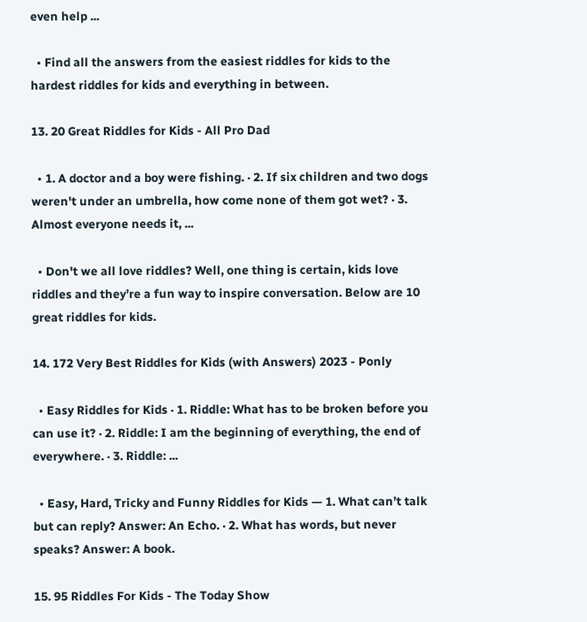even help ...

  • Find all the answers from the easiest riddles for kids to the hardest riddles for kids and everything in between.

13. 20 Great Riddles for Kids - All Pro Dad

  • 1. A doctor and a boy were fishing. · 2. If six children and two dogs weren't under an umbrella, how come none of them got wet? · 3. Almost everyone needs it, ...

  • Don't we all love riddles? Well, one thing is certain, kids love riddles and they’re a fun way to inspire conversation. Below are 10 great riddles for kids.

14. 172 Very Best Riddles for Kids (with Answers) 2023 - Ponly

  • Easy Riddles for Kids · 1. Riddle: What has to be broken before you can use it? · 2. Riddle: I am the beginning of everything, the end of everywhere. · 3. Riddle: ...

  • Easy, Hard, Tricky and Funny Riddles for Kids — 1. What can’t talk but can reply? Answer: An Echo. · 2. What has words, but never speaks? Answer: A book.

15. 95 Riddles For Kids - The Today Show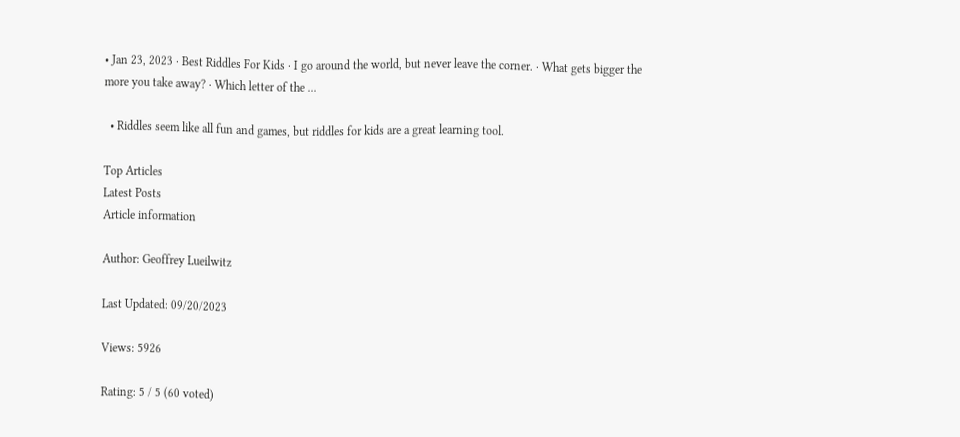• Jan 23, 2023 · Best Riddles For Kids · I go around the world, but never leave the corner. · What gets bigger the more you take away? · Which letter of the ...

  • Riddles seem like all fun and games, but riddles for kids are a great learning tool.

Top Articles
Latest Posts
Article information

Author: Geoffrey Lueilwitz

Last Updated: 09/20/2023

Views: 5926

Rating: 5 / 5 (60 voted)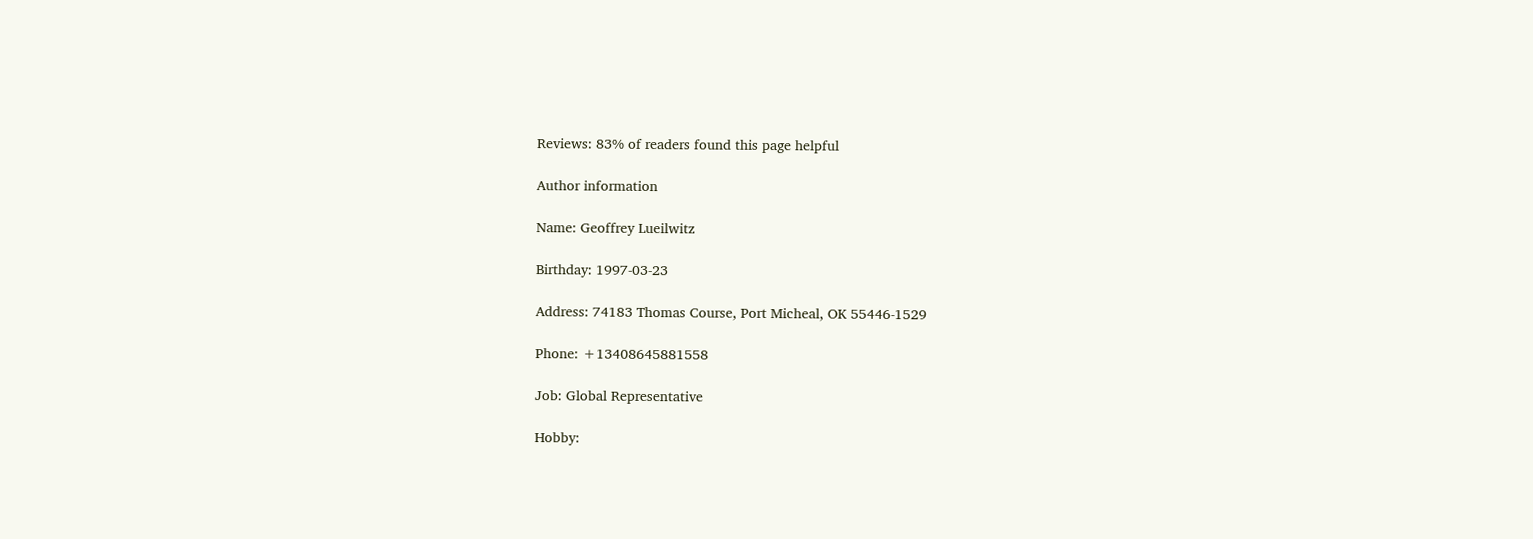Reviews: 83% of readers found this page helpful

Author information

Name: Geoffrey Lueilwitz

Birthday: 1997-03-23

Address: 74183 Thomas Course, Port Micheal, OK 55446-1529

Phone: +13408645881558

Job: Global Representative

Hobby: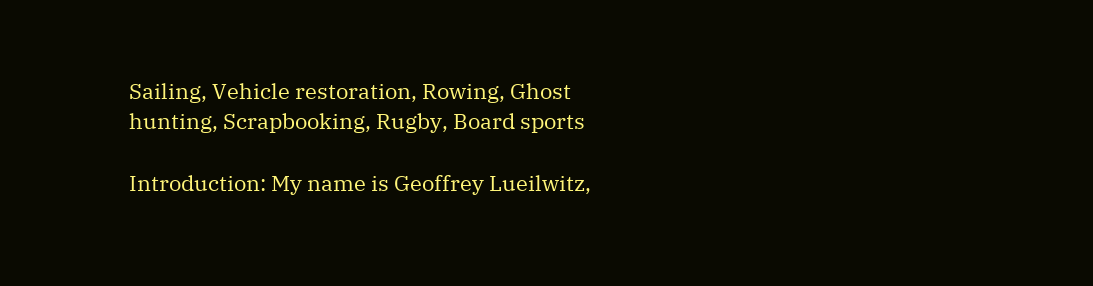Sailing, Vehicle restoration, Rowing, Ghost hunting, Scrapbooking, Rugby, Board sports

Introduction: My name is Geoffrey Lueilwitz,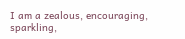I am a zealous, encouraging, sparkling,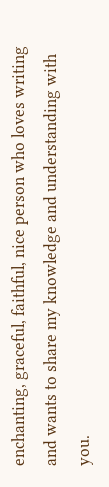enchanting, graceful, faithful, nice person who loves writing and wants to share my knowledge and understanding with you.